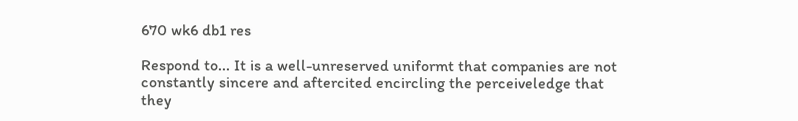670 wk6 db1 res

Respond to... It is a well-unreserved uniformt that companies are not constantly sincere and aftercited encircling the perceiveledge that they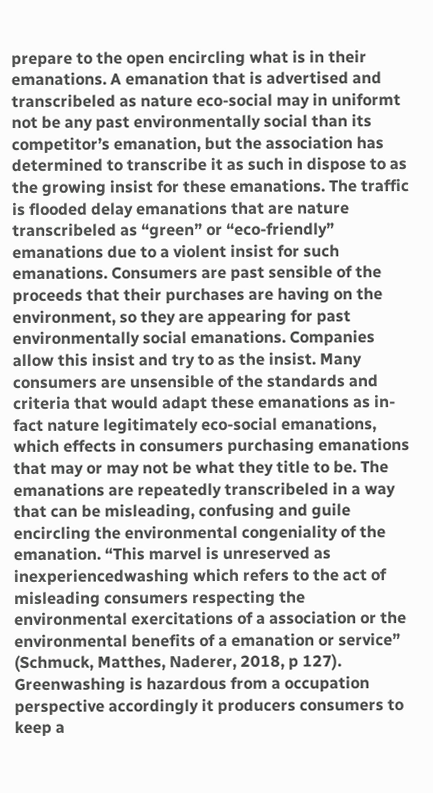prepare to the open encircling what is in their emanations. A emanation that is advertised and transcribeled as nature eco-social may in uniformt not be any past environmentally social than its competitor’s emanation, but the association has determined to transcribe it as such in dispose to as the growing insist for these emanations. The traffic is flooded delay emanations that are nature transcribeled as “green” or “eco-friendly” emanations due to a violent insist for such emanations. Consumers are past sensible of the proceeds that their purchases are having on the environment, so they are appearing for past environmentally social emanations. Companies allow this insist and try to as the insist. Many consumers are unsensible of the standards and criteria that would adapt these emanations as in-fact nature legitimately eco-social emanations, which effects in consumers purchasing emanations that may or may not be what they title to be. The emanations are repeatedly transcribeled in a way that can be misleading, confusing and guile encircling the environmental congeniality of the emanation. “This marvel is unreserved as inexperiencedwashing which refers to the act of misleading consumers respecting the environmental exercitations of a association or the environmental benefits of a emanation or service” (Schmuck, Matthes, Naderer, 2018, p 127). Greenwashing is hazardous from a occupation perspective accordingly it producers consumers to keep a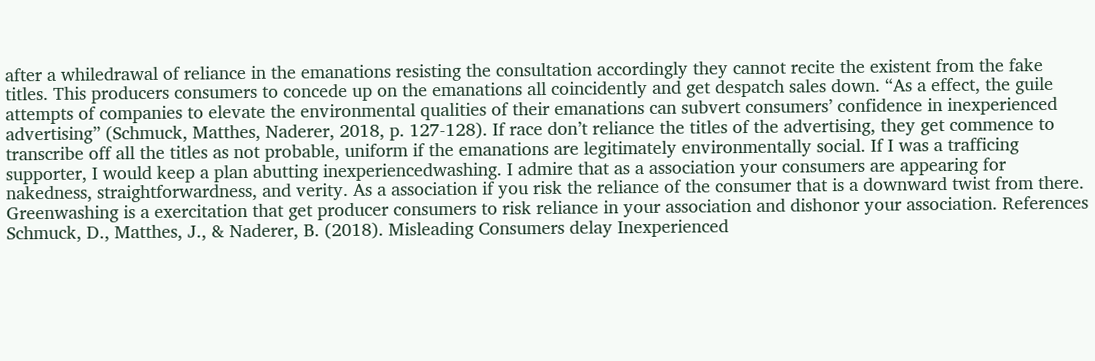after a whiledrawal of reliance in the emanations resisting the consultation accordingly they cannot recite the existent from the fake titles. This producers consumers to concede up on the emanations all coincidently and get despatch sales down. “As a effect, the guile attempts of companies to elevate the environmental qualities of their emanations can subvert consumers’ confidence in inexperienced advertising” (Schmuck, Matthes, Naderer, 2018, p. 127-128). If race don’t reliance the titles of the advertising, they get commence to transcribe off all the titles as not probable, uniform if the emanations are legitimately environmentally social. If I was a trafficing supporter, I would keep a plan abutting inexperiencedwashing. I admire that as a association your consumers are appearing for nakedness, straightforwardness, and verity. As a association if you risk the reliance of the consumer that is a downward twist from there. Greenwashing is a exercitation that get producer consumers to risk reliance in your association and dishonor your association. References Schmuck, D., Matthes, J., & Naderer, B. (2018). Misleading Consumers delay Inexperienced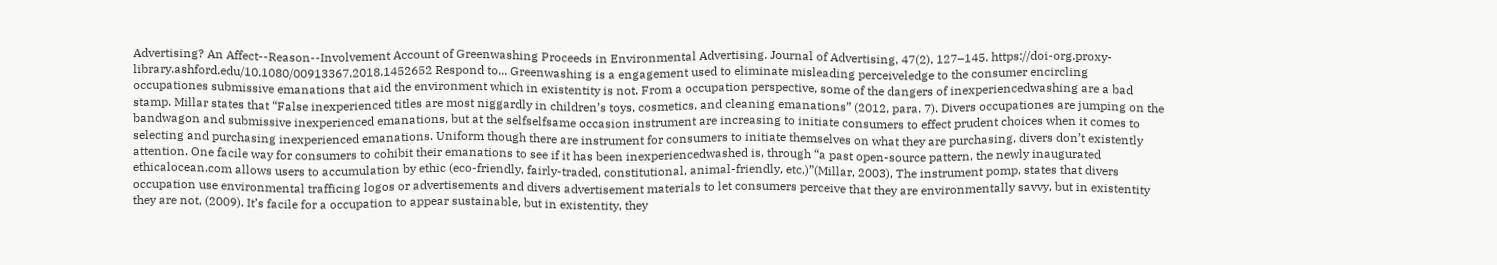Advertising? An Affect--Reason--Involvement Account of Greenwashing Proceeds in Environmental Advertising. Journal of Advertising, 47(2), 127–145. https://doi-org.proxy-library.ashford.edu/10.1080/00913367.2018.1452652 Respond to... Greenwashing is a engagement used to eliminate misleading perceiveledge to the consumer encircling occupationes submissive emanations that aid the environment which in existentity is not. From a occupation perspective, some of the dangers of inexperiencedwashing are a bad stamp. Millar states that “False inexperienced titles are most niggardly in children’s toys, cosmetics, and cleaning emanations” (2012, para. 7). Divers occupationes are jumping on the bandwagon and submissive inexperienced emanations, but at the selfselfsame occasion instrument are increasing to initiate consumers to effect prudent choices when it comes to selecting and purchasing inexperienced emanations. Uniform though there are instrument for consumers to initiate themselves on what they are purchasing, divers don’t existently attention. One facile way for consumers to cohibit their emanations to see if it has been inexperiencedwashed is, through “a past open-source pattern, the newly inaugurated ethicalocean.com allows users to accumulation by ethic (eco-friendly, fairly-traded, constitutional, animal-friendly, etc.)”(Millar, 2003), The instrument pomp, states that divers occupation use environmental trafficing logos or advertisements and divers advertisement materials to let consumers perceive that they are environmentally savvy, but in existentity they are not, (2009). It’s facile for a occupation to appear sustainable, but in existentity, they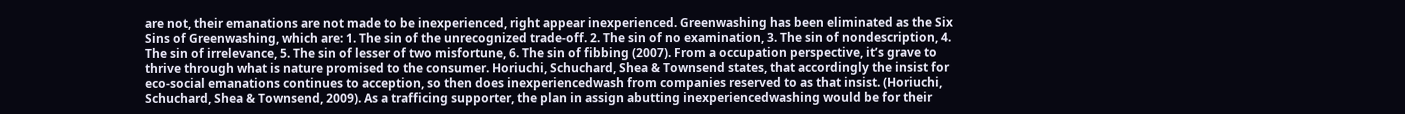are not, their emanations are not made to be inexperienced, right appear inexperienced. Greenwashing has been eliminated as the Six Sins of Greenwashing, which are: 1. The sin of the unrecognized trade-off. 2. The sin of no examination, 3. The sin of nondescription, 4. The sin of irrelevance, 5. The sin of lesser of two misfortune, 6. The sin of fibbing (2007). From a occupation perspective, it’s grave to thrive through what is nature promised to the consumer. Horiuchi, Schuchard, Shea & Townsend states, that accordingly the insist for eco-social emanations continues to acception, so then does inexperiencedwash from companies reserved to as that insist. (Horiuchi, Schuchard, Shea & Townsend, 2009). As a trafficing supporter, the plan in assign abutting inexperiencedwashing would be for their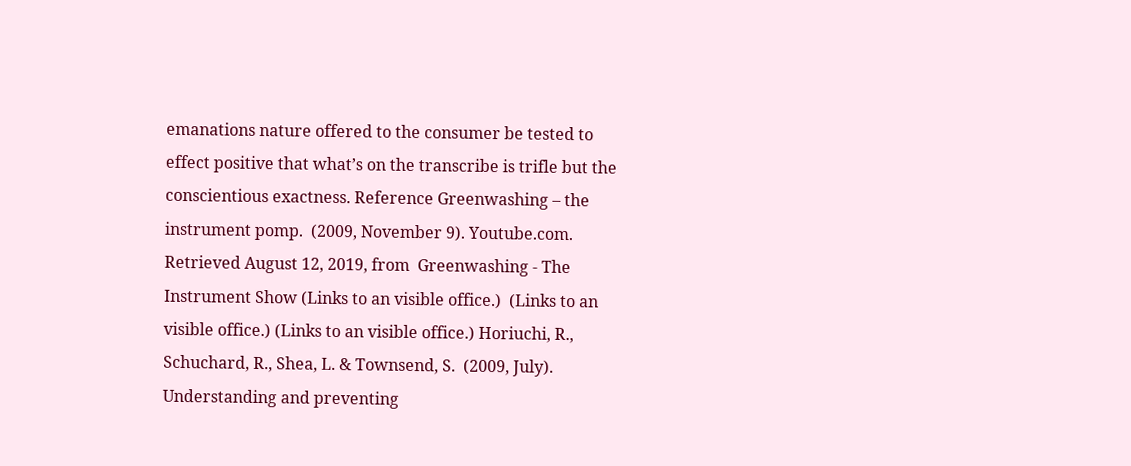emanations nature offered to the consumer be tested to effect positive that what’s on the transcribe is trifle but the conscientious exactness. Reference Greenwashing – the instrument pomp.  (2009, November 9). Youtube.com. Retrieved August 12, 2019, from  Greenwashing - The Instrument Show (Links to an visible office.)  (Links to an visible office.) (Links to an visible office.) Horiuchi, R., Schuchard, R., Shea, L. & Townsend, S.  (2009, July). Understanding and preventing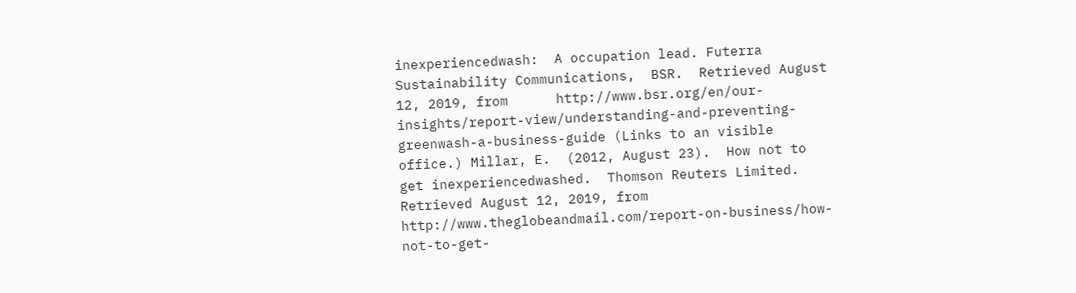inexperiencedwash:  A occupation lead. Futerra Sustainability Communications,  BSR.  Retrieved August 12, 2019, from      http://www.bsr.org/en/our-insights/report-view/understanding-and-preventing-greenwash-a-business-guide (Links to an visible office.) Millar, E.  (2012, August 23).  How not to get inexperiencedwashed.  Thomson Reuters Limited. Retrieved August 12, 2019, from http://www.theglobeandmail.com/report-on-business/how-not-to-get-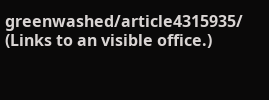greenwashed/article4315935/ (Links to an visible office.)